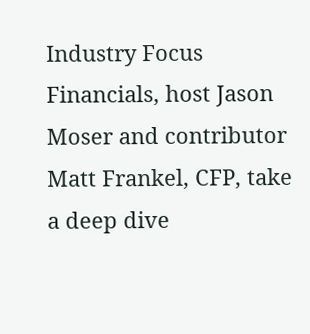Industry Focus
Financials, host Jason Moser and contributor Matt Frankel, CFP, take a deep dive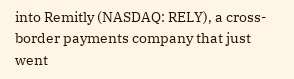into Remitly (NASDAQ: RELY), a cross-border payments company that just went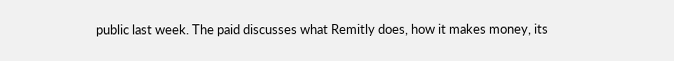public last week. The paid discusses what Remitly does, how it makes money, its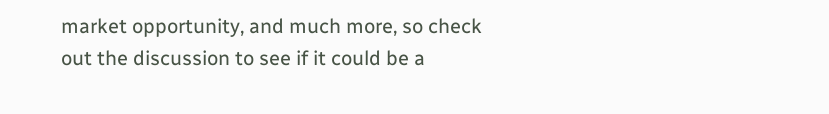market opportunity, and much more, so check out the discussion to see if it could be a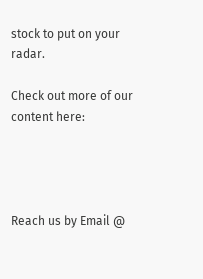stock to put on your radar.

Check out more of our content here:




Reach us by Email @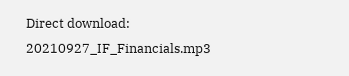Direct download: 20210927_IF_Financials.mp3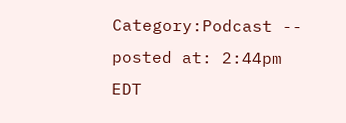Category:Podcast -- posted at: 2:44pm EDT